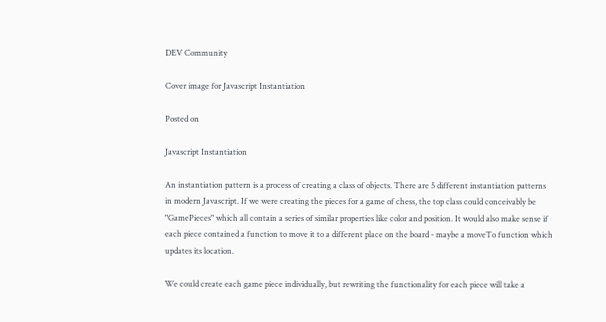DEV Community

Cover image for Javascript Instantiation

Posted on

Javascript Instantiation

An instantiation pattern is a process of creating a class of objects. There are 5 different instantiation patterns in modern Javascript. If we were creating the pieces for a game of chess, the top class could conceivably be "GamePieces" which all contain a series of similar properties like color and position. It would also make sense if each piece contained a function to move it to a different place on the board - maybe a moveTo function which updates its location.

We could create each game piece individually, but rewriting the functionality for each piece will take a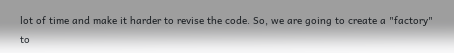lot of time and make it harder to revise the code. So, we are going to create a "factory" to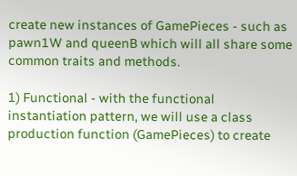create new instances of GamePieces - such as pawn1W and queenB which will all share some common traits and methods.

1) Functional - with the functional instantiation pattern, we will use a class production function (GamePieces) to create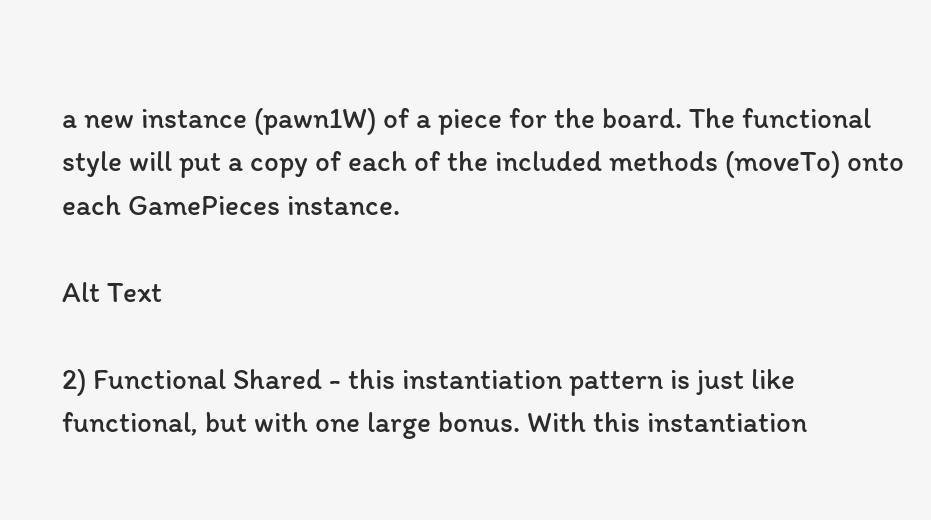a new instance (pawn1W) of a piece for the board. The functional style will put a copy of each of the included methods (moveTo) onto each GamePieces instance.

Alt Text

2) Functional Shared - this instantiation pattern is just like functional, but with one large bonus. With this instantiation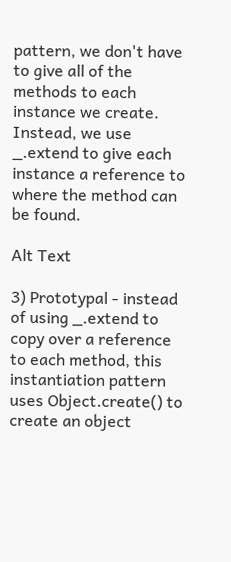pattern, we don't have to give all of the methods to each instance we create. Instead, we use _.extend to give each instance a reference to where the method can be found.

Alt Text

3) Prototypal - instead of using _.extend to copy over a reference to each method, this instantiation pattern uses Object.create() to create an object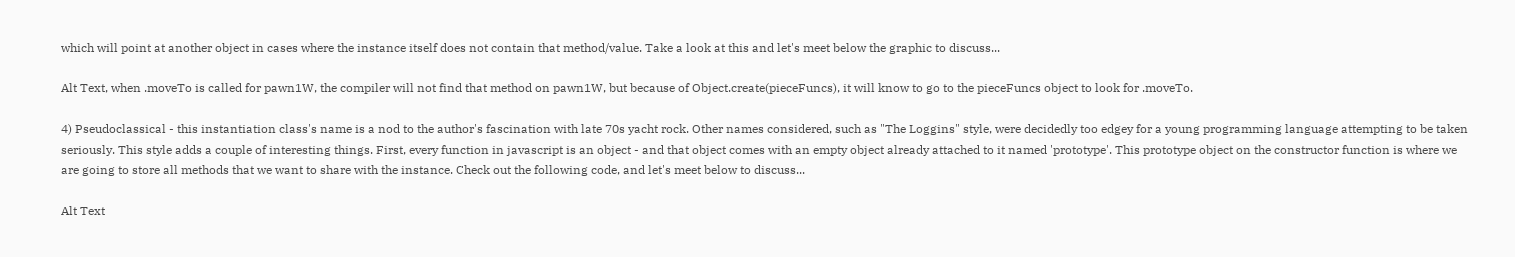which will point at another object in cases where the instance itself does not contain that method/value. Take a look at this and let's meet below the graphic to discuss...

Alt Text, when .moveTo is called for pawn1W, the compiler will not find that method on pawn1W, but because of Object.create(pieceFuncs), it will know to go to the pieceFuncs object to look for .moveTo.

4) Pseudoclassical - this instantiation class's name is a nod to the author's fascination with late 70s yacht rock. Other names considered, such as "The Loggins" style, were decidedly too edgey for a young programming language attempting to be taken seriously. This style adds a couple of interesting things. First, every function in javascript is an object - and that object comes with an empty object already attached to it named 'prototype'. This prototype object on the constructor function is where we are going to store all methods that we want to share with the instance. Check out the following code, and let's meet below to discuss...

Alt Text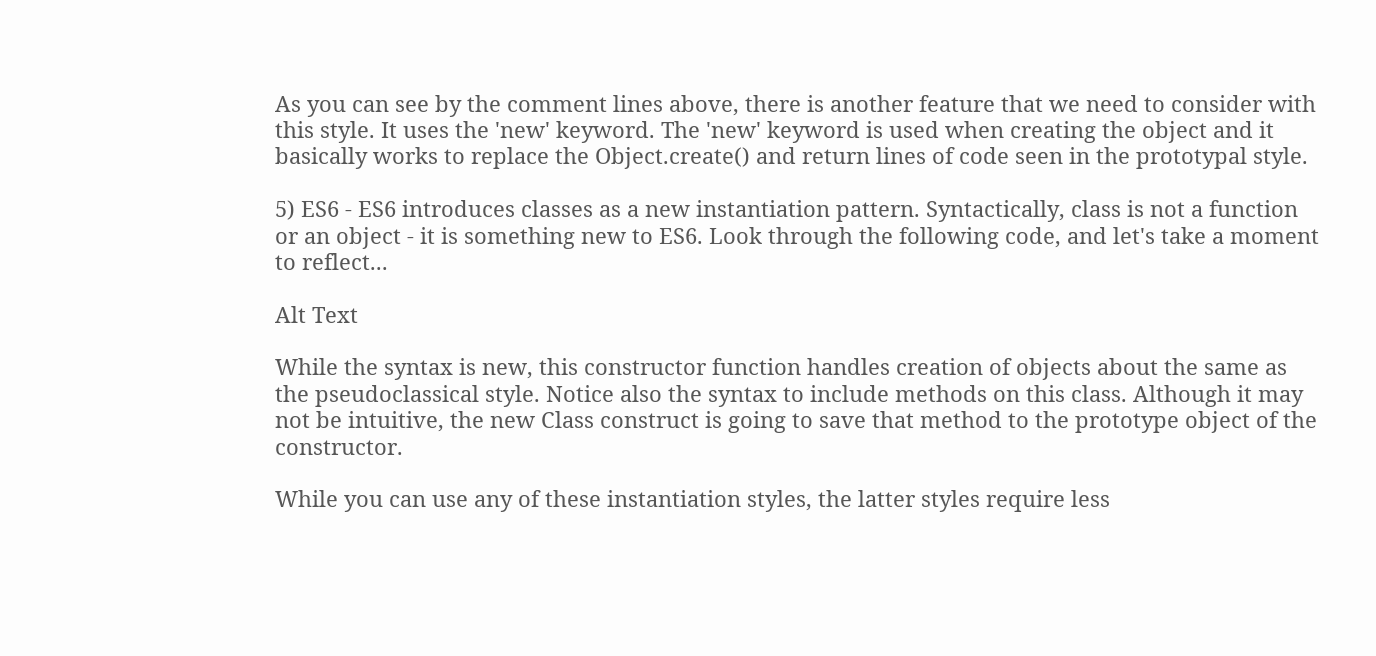As you can see by the comment lines above, there is another feature that we need to consider with this style. It uses the 'new' keyword. The 'new' keyword is used when creating the object and it basically works to replace the Object.create() and return lines of code seen in the prototypal style.

5) ES6 - ES6 introduces classes as a new instantiation pattern. Syntactically, class is not a function or an object - it is something new to ES6. Look through the following code, and let's take a moment to reflect...

Alt Text

While the syntax is new, this constructor function handles creation of objects about the same as the pseudoclassical style. Notice also the syntax to include methods on this class. Although it may not be intuitive, the new Class construct is going to save that method to the prototype object of the constructor.

While you can use any of these instantiation styles, the latter styles require less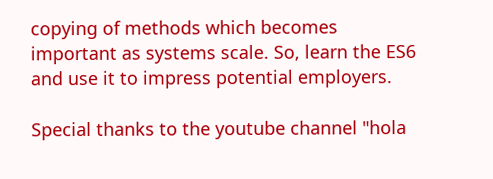copying of methods which becomes important as systems scale. So, learn the ES6 and use it to impress potential employers.

Special thanks to the youtube channel "hola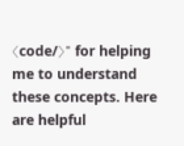〈code/〉" for helping me to understand these concepts. Here are helpful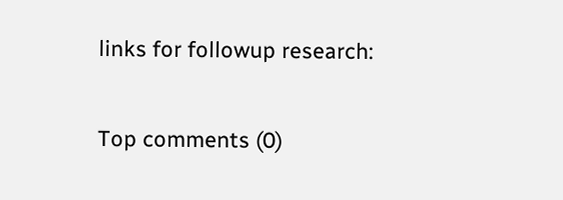links for followup research:

Top comments (0)